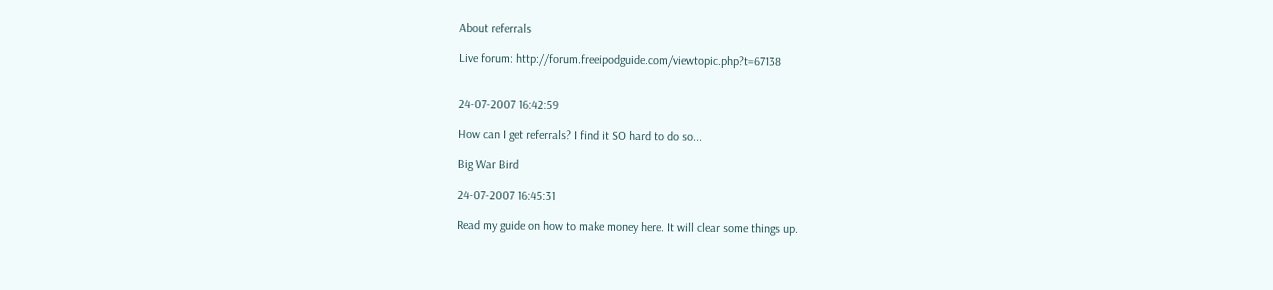About referrals

Live forum: http://forum.freeipodguide.com/viewtopic.php?t=67138


24-07-2007 16:42:59

How can I get referrals? I find it SO hard to do so...

Big War Bird

24-07-2007 16:45:31

Read my guide on how to make money here. It will clear some things up.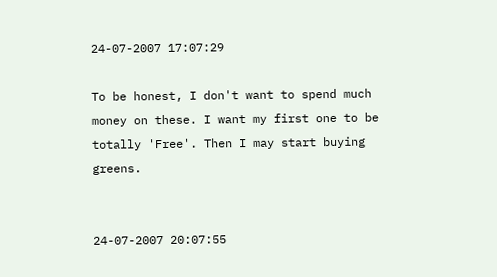24-07-2007 17:07:29

To be honest, I don't want to spend much money on these. I want my first one to be totally 'Free'. Then I may start buying greens.


24-07-2007 20:07:55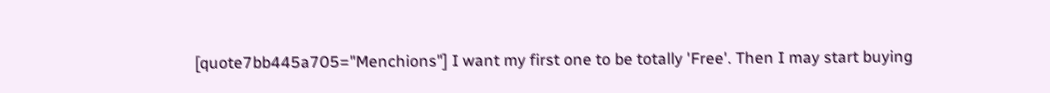[quote7bb445a705="Menchions"] I want my first one to be totally 'Free'. Then I may start buying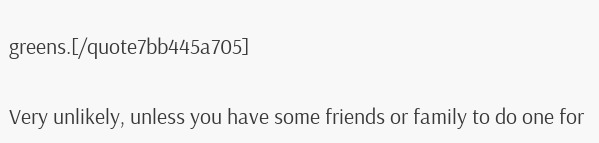greens.[/quote7bb445a705]

Very unlikely, unless you have some friends or family to do one for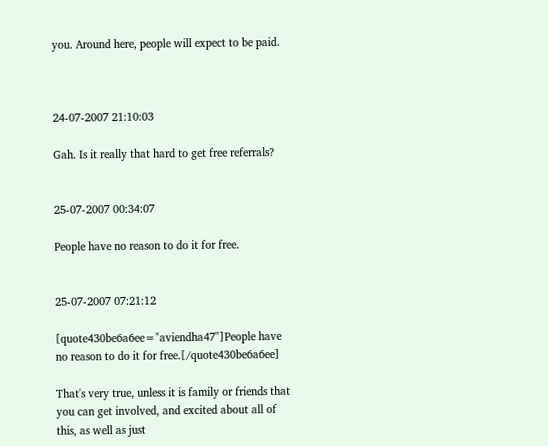you. Around here, people will expect to be paid.



24-07-2007 21:10:03

Gah. Is it really that hard to get free referrals?


25-07-2007 00:34:07

People have no reason to do it for free.


25-07-2007 07:21:12

[quote430be6a6ee="aviendha47"]People have no reason to do it for free.[/quote430be6a6ee]

That's very true, unless it is family or friends that you can get involved, and excited about all of this, as well as just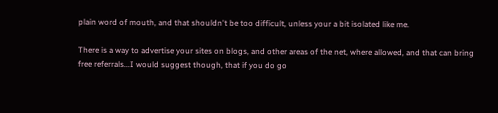plain word of mouth, and that shouldn't be too difficult, unless your a bit isolated like me.

There is a way to advertise your sites on blogs, and other areas of the net, where allowed, and that can bring free referrals...I would suggest though, that if you do go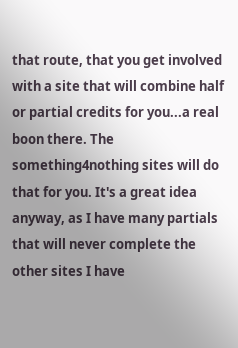that route, that you get involved with a site that will combine half or partial credits for you...a real boon there. The something4nothing sites will do that for you. It's a great idea anyway, as I have many partials that will never complete the other sites I have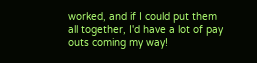worked, and if I could put them all together, I'd have a lot of pay outs coming my way!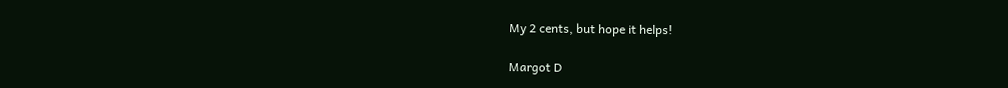My 2 cents, but hope it helps!

Margot D